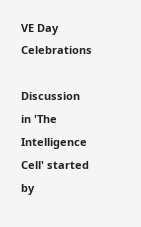VE Day Celebrations

Discussion in 'The Intelligence Cell' started by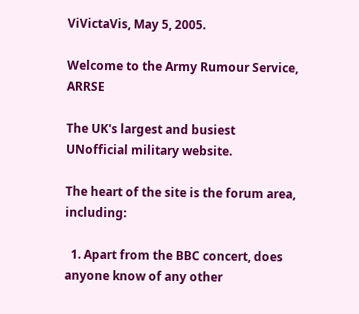ViVictaVis, May 5, 2005.

Welcome to the Army Rumour Service, ARRSE

The UK's largest and busiest UNofficial military website.

The heart of the site is the forum area, including:

  1. Apart from the BBC concert, does anyone know of any other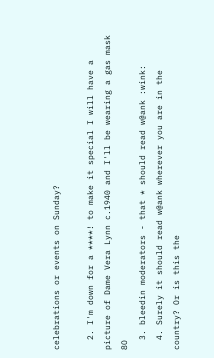celebrations or events on Sunday?

  2. I'm down for a ****! to make it special I will have a picture of Dame Vera Lynn c.1940 and I'll be wearing a gas mask 8O
  3. bleedin moderators - that * should read w@ank :wink:
  4. Surely it should read w@ank wherever you are in the country? Or is this the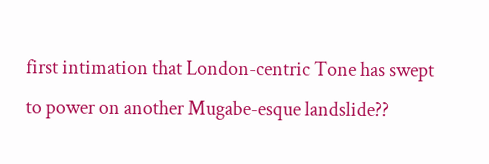first intimation that London-centric Tone has swept to power on another Mugabe-esque landslide??